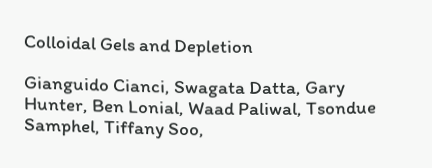Colloidal Gels and Depletion

Gianguido Cianci, Swagata Datta, Gary Hunter, Ben Lonial, Waad Paliwal, Tsondue Samphel, Tiffany Soo,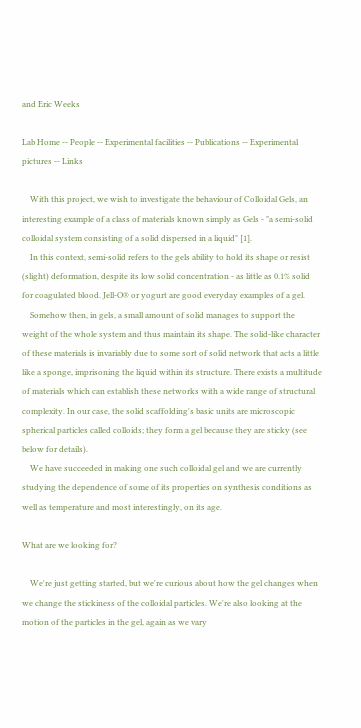and Eric Weeks

Lab Home -- People -- Experimental facilities -- Publications -- Experimental pictures -- Links

    With this project, we wish to investigate the behaviour of Colloidal Gels, an interesting example of a class of materials known simply as Gels - "a semi-solid colloidal system consisting of a solid dispersed in a liquid" [1].
    In this context, semi-solid refers to the gels ability to hold its shape or resist (slight) deformation, despite its low solid concentration - as little as 0.1% solid for coagulated blood. Jell-O® or yogurt are good everyday examples of a gel.
    Somehow then, in gels, a small amount of solid manages to support the weight of the whole system and thus maintain its shape. The solid-like character of these materials is invariably due to some sort of solid network that acts a little like a sponge, imprisoning the liquid within its structure. There exists a multitude of materials which can establish these networks with a wide range of structural complexity. In our case, the solid scaffolding's basic units are microscopic spherical particles called colloids; they form a gel because they are sticky (see below for details).
    We have succeeded in making one such colloidal gel and we are currently studying the dependence of some of its properties on synthesis conditions as well as temperature and most interestingly, on its age.

What are we looking for?

    We're just getting started, but we're curious about how the gel changes when we change the stickiness of the colloidal particles. We're also looking at the motion of the particles in the gel, again as we vary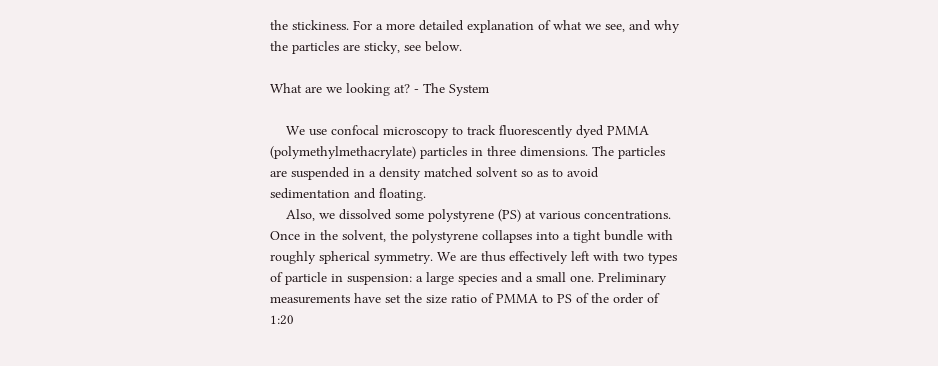the stickiness. For a more detailed explanation of what we see, and why the particles are sticky, see below.

What are we looking at? - The System

    We use confocal microscopy to track fluorescently dyed PMMA (polymethylmethacrylate) particles in three dimensions. The particles are suspended in a density matched solvent so as to avoid sedimentation and floating.
    Also, we dissolved some polystyrene (PS) at various concentrations. Once in the solvent, the polystyrene collapses into a tight bundle with roughly spherical symmetry. We are thus effectively left with two types of particle in suspension: a large species and a small one. Preliminary measurements have set the size ratio of PMMA to PS of the order of 1:20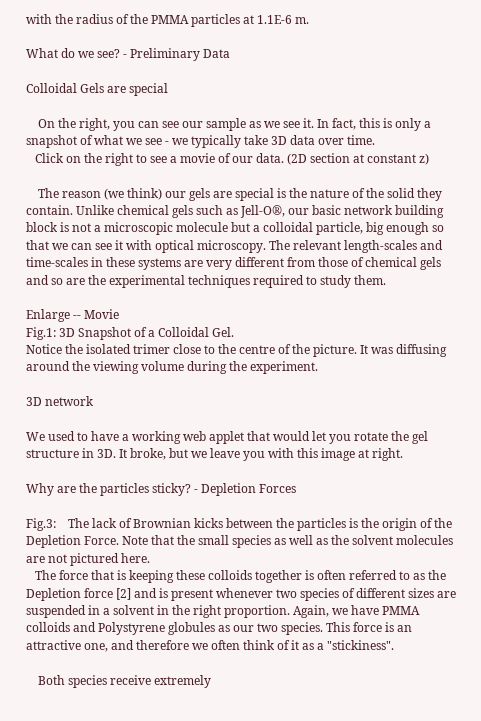with the radius of the PMMA particles at 1.1E-6 m.

What do we see? - Preliminary Data

Colloidal Gels are special

    On the right, you can see our sample as we see it. In fact, this is only a snapshot of what we see - we typically take 3D data over time.
   Click on the right to see a movie of our data. (2D section at constant z)

    The reason (we think) our gels are special is the nature of the solid they contain. Unlike chemical gels such as Jell-O®, our basic network building block is not a microscopic molecule but a colloidal particle, big enough so that we can see it with optical microscopy. The relevant length-scales and time-scales in these systems are very different from those of chemical gels and so are the experimental techniques required to study them.

Enlarge -- Movie
Fig.1: 3D Snapshot of a Colloidal Gel.
Notice the isolated trimer close to the centre of the picture. It was diffusing around the viewing volume during the experiment.

3D network

We used to have a working web applet that would let you rotate the gel structure in 3D. It broke, but we leave you with this image at right.

Why are the particles sticky? - Depletion Forces

Fig.3:    The lack of Brownian kicks between the particles is the origin of the Depletion Force. Note that the small species as well as the solvent molecules are not pictured here.
   The force that is keeping these colloids together is often referred to as the Depletion force [2] and is present whenever two species of different sizes are suspended in a solvent in the right proportion. Again, we have PMMA colloids and Polystyrene globules as our two species. This force is an attractive one, and therefore we often think of it as a "stickiness".

    Both species receive extremely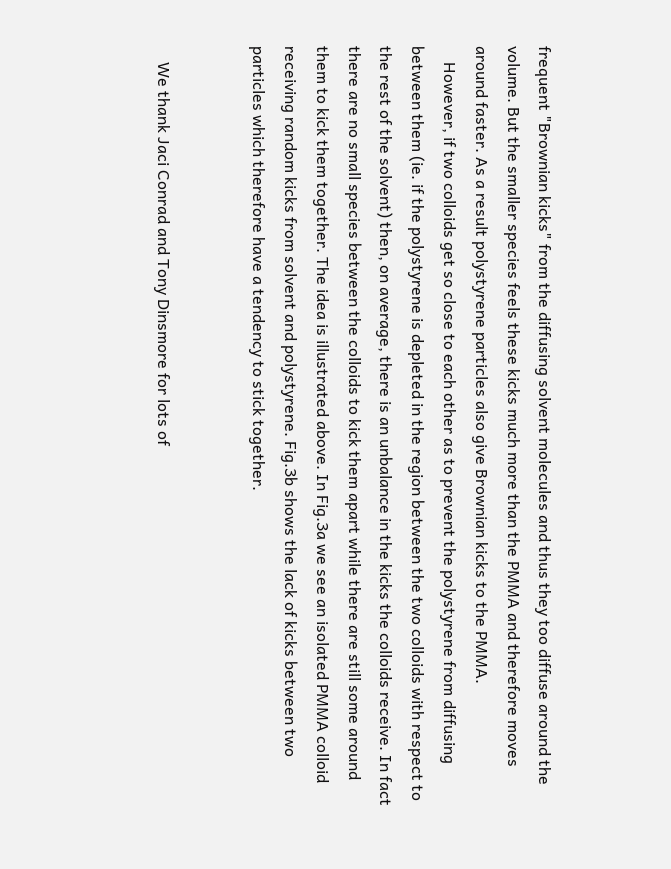frequent "Brownian kicks" from the diffusing solvent molecules and thus they too diffuse around the volume. But the smaller species feels these kicks much more than the PMMA and therefore moves around faster. As a result polystyrene particles also give Brownian kicks to the PMMA.
    However, if two colloids get so close to each other as to prevent the polystyrene from diffusing between them (ie. if the polystyrene is depleted in the region between the two colloids with respect to the rest of the solvent) then, on average, there is an unbalance in the kicks the colloids receive. In fact there are no small species between the colloids to kick them apart while there are still some around them to kick them together. The idea is illustrated above. In Fig.3a we see an isolated PMMA colloid receiving random kicks from solvent and polystyrene. Fig.3b shows the lack of kicks between two particles which therefore have a tendency to stick together.


    We thank Jaci Conrad and Tony Dinsmore for lots of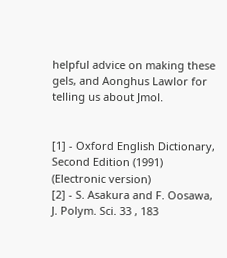helpful advice on making these gels, and Aonghus Lawlor for telling us about Jmol.


[1] - Oxford English Dictionary, Second Edition (1991) (Electronic version)
[2] - S. Asakura and F. Oosawa, J. Polym. Sci. 33 , 183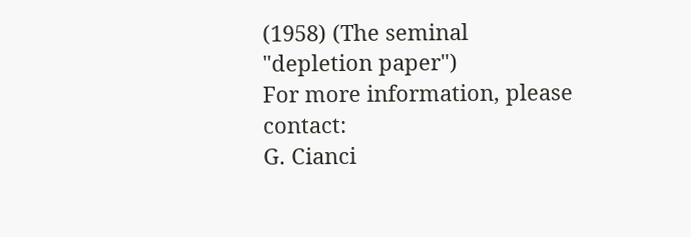(1958) (The seminal "depletion paper")
For more information, please contact:
G. Cianci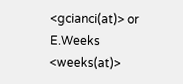<gcianci(at)> or E.Weeks <weeks(at)>